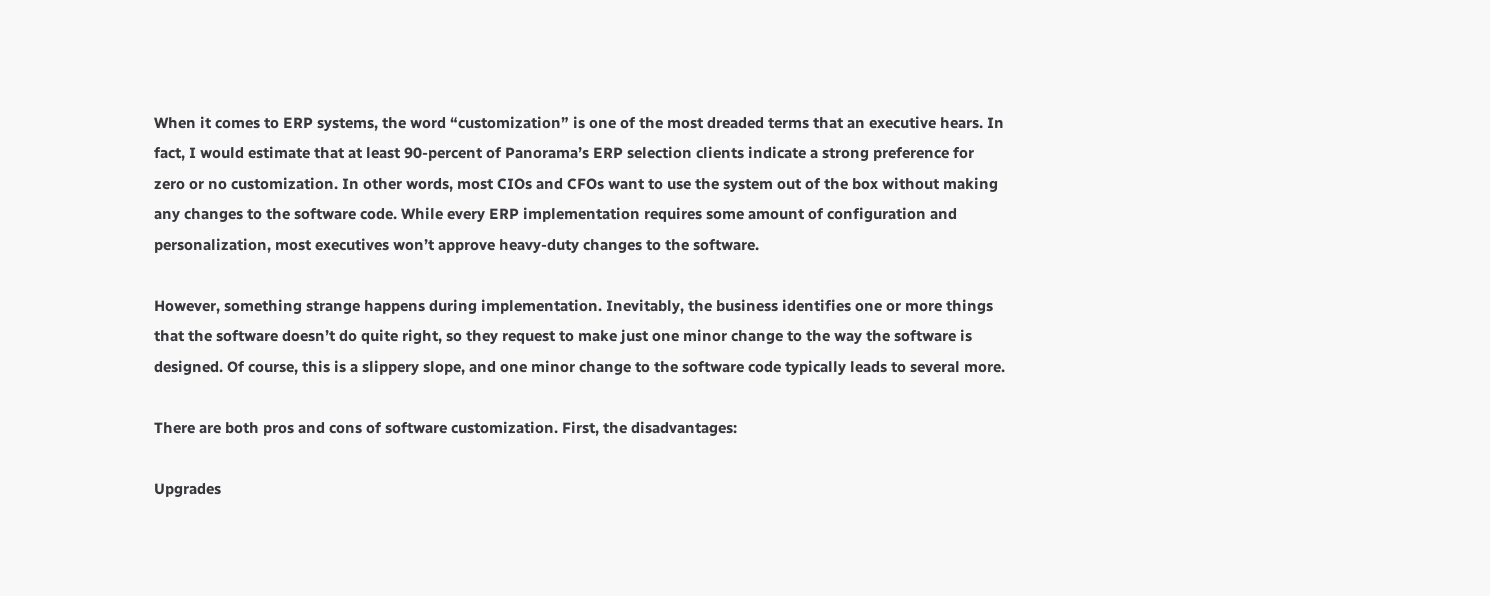When it comes to ERP systems, the word “customization” is one of the most dreaded terms that an executive hears. In fact, I would estimate that at least 90-percent of Panorama’s ERP selection clients indicate a strong preference for zero or no customization. In other words, most CIOs and CFOs want to use the system out of the box without making any changes to the software code. While every ERP implementation requires some amount of configuration and personalization, most executives won’t approve heavy-duty changes to the software.

However, something strange happens during implementation. Inevitably, the business identifies one or more things that the software doesn’t do quite right, so they request to make just one minor change to the way the software is designed. Of course, this is a slippery slope, and one minor change to the software code typically leads to several more.

There are both pros and cons of software customization. First, the disadvantages:

Upgrades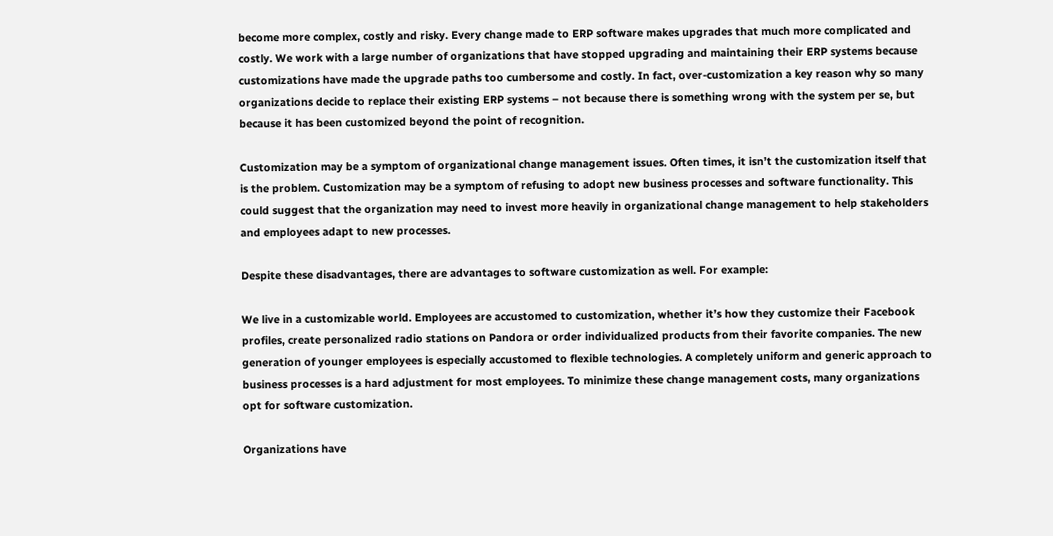become more complex, costly and risky. Every change made to ERP software makes upgrades that much more complicated and costly. We work with a large number of organizations that have stopped upgrading and maintaining their ERP systems because customizations have made the upgrade paths too cumbersome and costly. In fact, over-customization a key reason why so many organizations decide to replace their existing ERP systems – not because there is something wrong with the system per se, but because it has been customized beyond the point of recognition.

Customization may be a symptom of organizational change management issues. Often times, it isn’t the customization itself that is the problem. Customization may be a symptom of refusing to adopt new business processes and software functionality. This could suggest that the organization may need to invest more heavily in organizational change management to help stakeholders and employees adapt to new processes.

Despite these disadvantages, there are advantages to software customization as well. For example:

We live in a customizable world. Employees are accustomed to customization, whether it’s how they customize their Facebook profiles, create personalized radio stations on Pandora or order individualized products from their favorite companies. The new generation of younger employees is especially accustomed to flexible technologies. A completely uniform and generic approach to business processes is a hard adjustment for most employees. To minimize these change management costs, many organizations opt for software customization.

Organizations have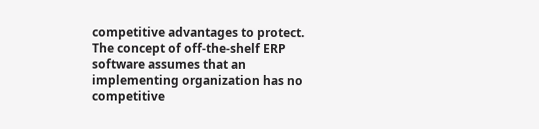competitive advantages to protect. The concept of off-the-shelf ERP software assumes that an implementing organization has no competitive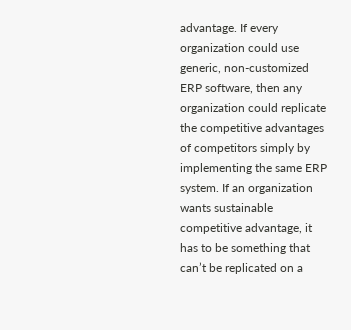advantage. If every organization could use generic, non-customized ERP software, then any organization could replicate the competitive advantages of competitors simply by implementing the same ERP system. If an organization wants sustainable competitive advantage, it has to be something that can’t be replicated on a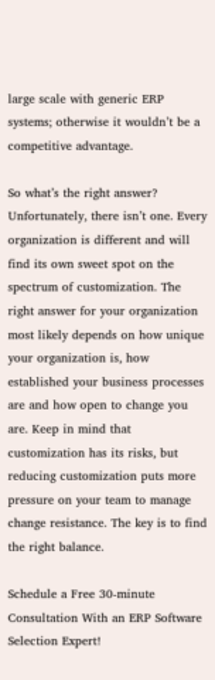large scale with generic ERP systems; otherwise it wouldn’t be a competitive advantage.

So what’s the right answer? Unfortunately, there isn’t one. Every organization is different and will find its own sweet spot on the spectrum of customization. The right answer for your organization most likely depends on how unique your organization is, how established your business processes are and how open to change you are. Keep in mind that customization has its risks, but reducing customization puts more pressure on your team to manage change resistance. The key is to find the right balance.

Schedule a Free 30-minute Consultation With an ERP Software Selection Expert!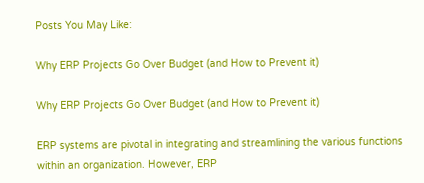Posts You May Like:

Why ERP Projects Go Over Budget (and How to Prevent it)

Why ERP Projects Go Over Budget (and How to Prevent it)

ERP systems are pivotal in integrating and streamlining the various functions within an organization. However, ERP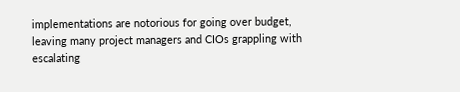implementations are notorious for going over budget, leaving many project managers and CIOs grappling with escalating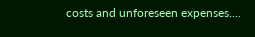costs and unforeseen expenses....